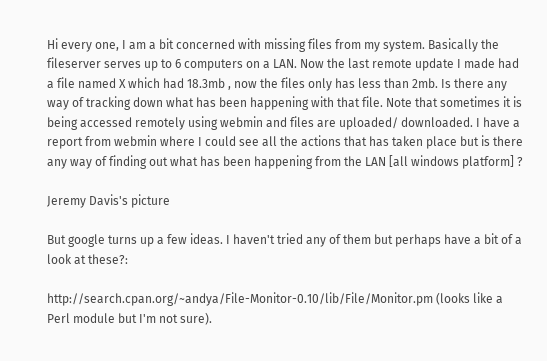Hi every one, I am a bit concerned with missing files from my system. Basically the fileserver serves up to 6 computers on a LAN. Now the last remote update I made had a file named X which had 18.3mb , now the files only has less than 2mb. Is there any way of tracking down what has been happening with that file. Note that sometimes it is being accessed remotely using webmin and files are uploaded/ downloaded. I have a report from webmin where I could see all the actions that has taken place but is there any way of finding out what has been happening from the LAN [all windows platform] ?

Jeremy Davis's picture

But google turns up a few ideas. I haven't tried any of them but perhaps have a bit of a look at these?:

http://search.cpan.org/~andya/File-Monitor-0.10/lib/File/Monitor.pm (looks like a Perl module but I'm not sure).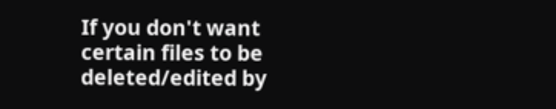If you don't want certain files to be deleted/edited by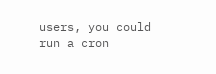users, you could run a cron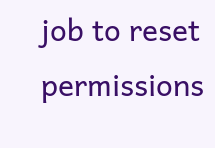job to reset permissions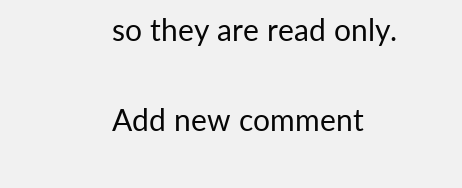so they are read only.

Add new comment